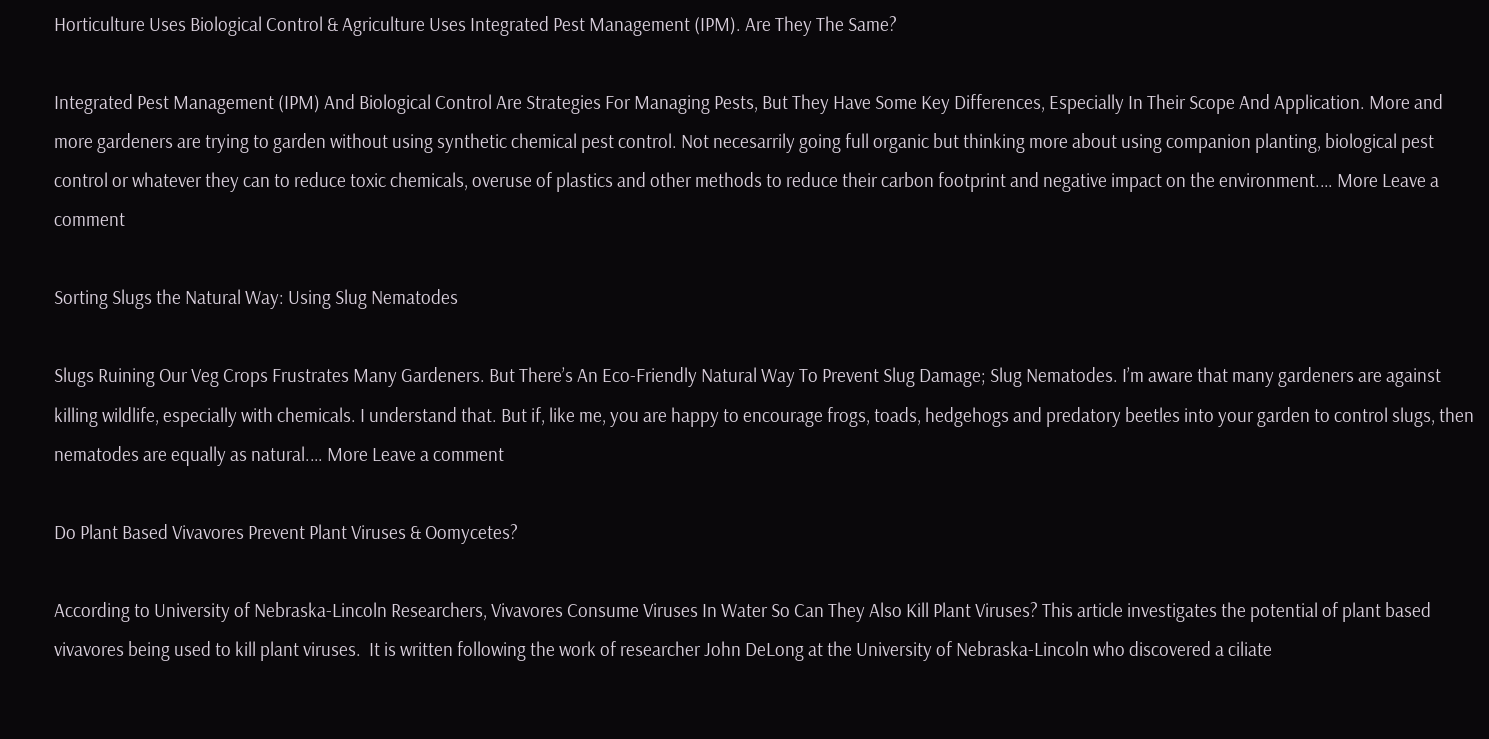Horticulture Uses Biological Control & Agriculture Uses Integrated Pest Management (IPM). Are They The Same?

Integrated Pest Management (IPM) And Biological Control Are Strategies For Managing Pests, But They Have Some Key Differences, Especially In Their Scope And Application. More and more gardeners are trying to garden without using synthetic chemical pest control. Not necesarrily going full organic but thinking more about using companion planting, biological pest control or whatever they can to reduce toxic chemicals, overuse of plastics and other methods to reduce their carbon footprint and negative impact on the environment.… More Leave a comment

Sorting Slugs the Natural Way: Using Slug Nematodes

Slugs Ruining Our Veg Crops Frustrates Many Gardeners. But There’s An Eco-Friendly Natural Way To Prevent Slug Damage; Slug Nematodes. I’m aware that many gardeners are against killing wildlife, especially with chemicals. I understand that. But if, like me, you are happy to encourage frogs, toads, hedgehogs and predatory beetles into your garden to control slugs, then nematodes are equally as natural.… More Leave a comment

Do Plant Based Vivavores Prevent Plant Viruses & Oomycetes?

According to University of Nebraska-Lincoln Researchers, Vivavores Consume Viruses In Water So Can They Also Kill Plant Viruses? This article investigates the potential of plant based vivavores being used to kill plant viruses.  It is written following the work of researcher John DeLong at the University of Nebraska-Lincoln who discovered a ciliate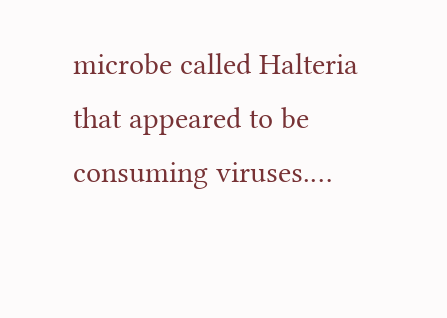microbe called Halteria that appeared to be consuming viruses.…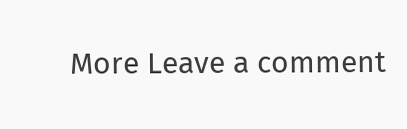More Leave a comment